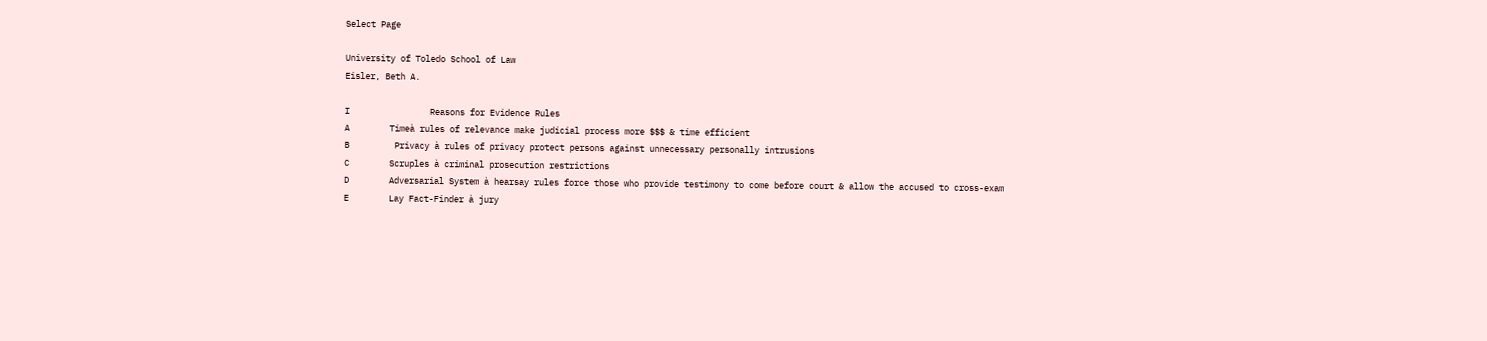Select Page

University of Toledo School of Law
Eisler, Beth A.

I                Reasons for Evidence Rules
A        Timeà rules of relevance make judicial process more $$$ & time efficient
B         Privacy à rules of privacy protect persons against unnecessary personally intrusions
C        Scruples à criminal prosecution restrictions
D        Adversarial System à hearsay rules force those who provide testimony to come before court & allow the accused to cross-exam
E        Lay Fact-Finder à jury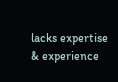lacks expertise & experience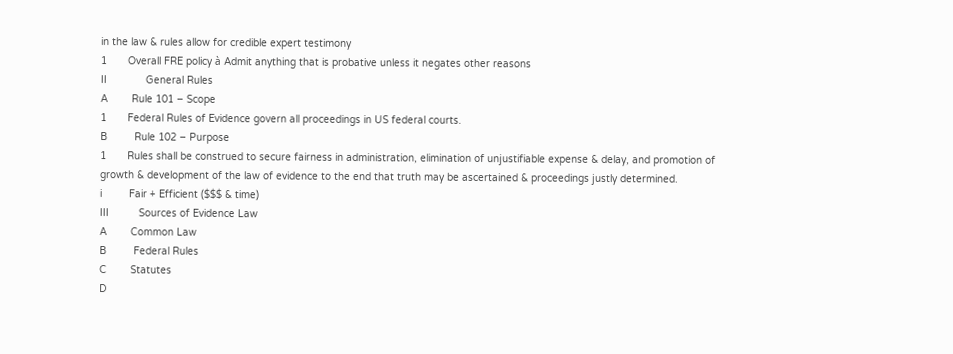in the law & rules allow for credible expert testimony
1       Overall FRE policy à Admit anything that is probative unless it negates other reasons
II             General Rules
A        Rule 101 – Scope
1       Federal Rules of Evidence govern all proceedings in US federal courts.
B         Rule 102 – Purpose
1       Rules shall be construed to secure fairness in administration, elimination of unjustifiable expense & delay, and promotion of growth & development of the law of evidence to the end that truth may be ascertained & proceedings justly determined.
i         Fair + Efficient ($$$ & time)
III          Sources of Evidence Law
A        Common Law
B         Federal Rules
C        Statutes
D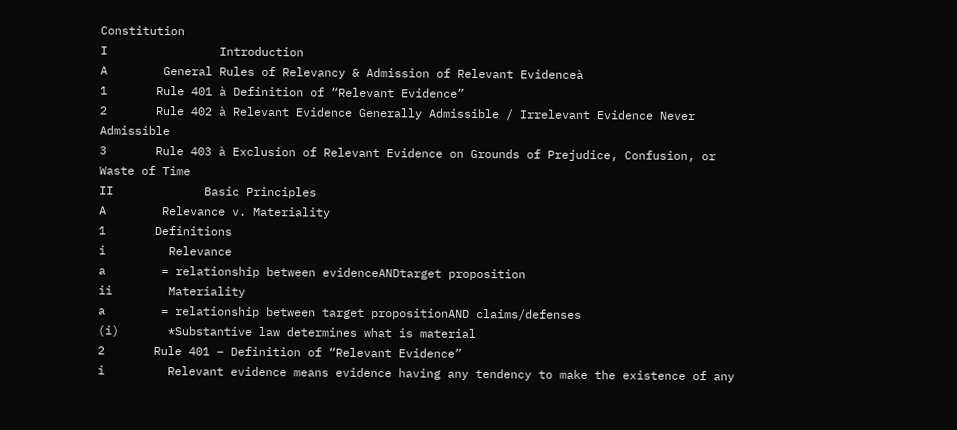Constitution
I                Introduction
A        General Rules of Relevancy & Admission of Relevant Evidenceà
1       Rule 401 à Definition of “Relevant Evidence”
2       Rule 402 à Relevant Evidence Generally Admissible / Irrelevant Evidence Never Admissible
3       Rule 403 à Exclusion of Relevant Evidence on Grounds of Prejudice, Confusion, or Waste of Time
II             Basic Principles
A        Relevance v. Materiality
1       Definitions
i         Relevance
a        = relationship between evidenceANDtarget proposition
ii        Materiality
a        = relationship between target propositionAND claims/defenses
(i)       *Substantive law determines what is material
2       Rule 401 – Definition of “Relevant Evidence”
i         Relevant evidence means evidence having any tendency to make the existence of any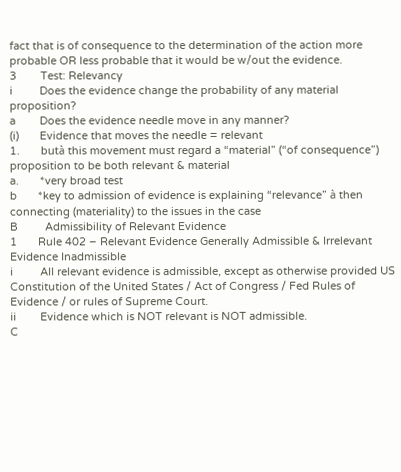fact that is of consequence to the determination of the action more probable OR less probable that it would be w/out the evidence.
3        Test: Relevancy
i         Does the evidence change the probability of any material proposition?
a        Does the evidence needle move in any manner?
(i)       Evidence that moves the needle = relevant
1.       butà this movement must regard a “material” (“of consequence”) proposition to be both relevant & material
a.       *very broad test
b       *key to admission of evidence is explaining “relevance” à then connecting (materiality) to the issues in the case
B         Admissibility of Relevant Evidence
1       Rule 402 – Relevant Evidence Generally Admissible & Irrelevant Evidence Inadmissible
i         All relevant evidence is admissible, except as otherwise provided US Constitution of the United States / Act of Congress / Fed Rules of Evidence / or rules of Supreme Court.
ii        Evidence which is NOT relevant is NOT admissible.
C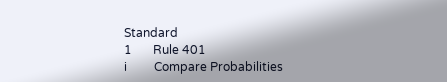Standard
1       Rule 401
i         Compare Probabilities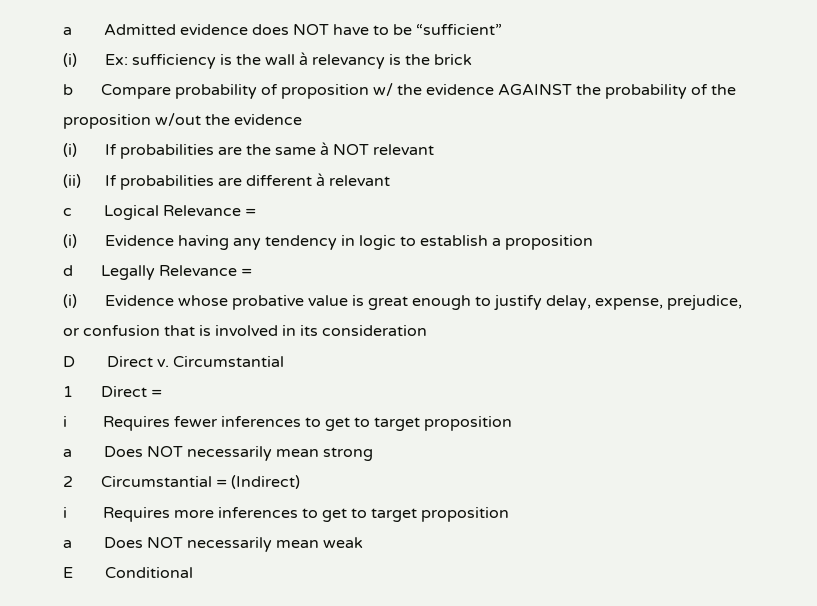a        Admitted evidence does NOT have to be “sufficient”
(i)       Ex: sufficiency is the wall à relevancy is the brick
b       Compare probability of proposition w/ the evidence AGAINST the probability of the proposition w/out the evidence
(i)       If probabilities are the same à NOT relevant
(ii)      If probabilities are different à relevant
c        Logical Relevance =
(i)       Evidence having any tendency in logic to establish a proposition
d       Legally Relevance =
(i)       Evidence whose probative value is great enough to justify delay, expense, prejudice, or confusion that is involved in its consideration
D        Direct v. Circumstantial
1       Direct =
i         Requires fewer inferences to get to target proposition
a        Does NOT necessarily mean strong
2       Circumstantial = (Indirect)
i         Requires more inferences to get to target proposition
a        Does NOT necessarily mean weak
E        Conditional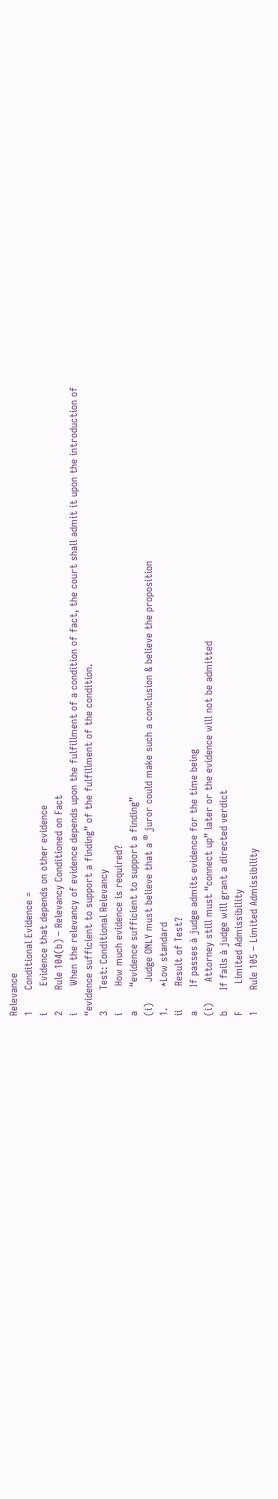Relevance
1       Conditional Evidence =
i         Evidence that depends on other evidence
2       Rule 104(b) – Relevancy Conditioned on Fact
i         When the relevancy of evidence depends upon the fulfillment of a condition of fact, the court shall admit it upon the introduction of “evidence sufficient to support a finding” of the fulfillment of the condition.
3       Test: Conditional Relevancy
i         How much evidence is required?
a        “evidence sufficient to support a finding”
(i)       Judge ONLY must believe that a ® juror could make such a conclusion & believe the proposition
1.       *Low standard
ii        Result of Test?
a        If passes à judge admits evidence for the time being
(i)       Attorney still must “connect up” later or the evidence will not be admitted
b       If fails à judge will grant a directed verdict
F         Limited Admissibility
1       Rule 105 – Limited Admissibility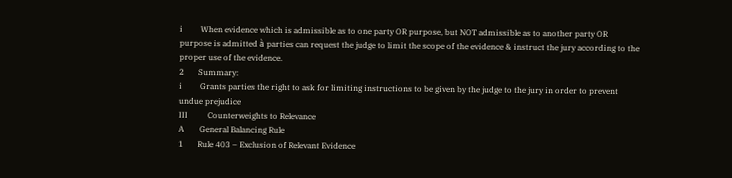i         When evidence which is admissible as to one party OR purpose, but NOT admissible as to another party OR purpose is admitted à parties can request the judge to limit the scope of the evidence & instruct the jury according to the proper use of the evidence.
2       Summary:
i         Grants parties the right to ask for limiting instructions to be given by the judge to the jury in order to prevent undue prejudice
III          Counterweights to Relevance
A        General Balancing Rule
1       Rule 403 – Exclusion of Relevant Evidence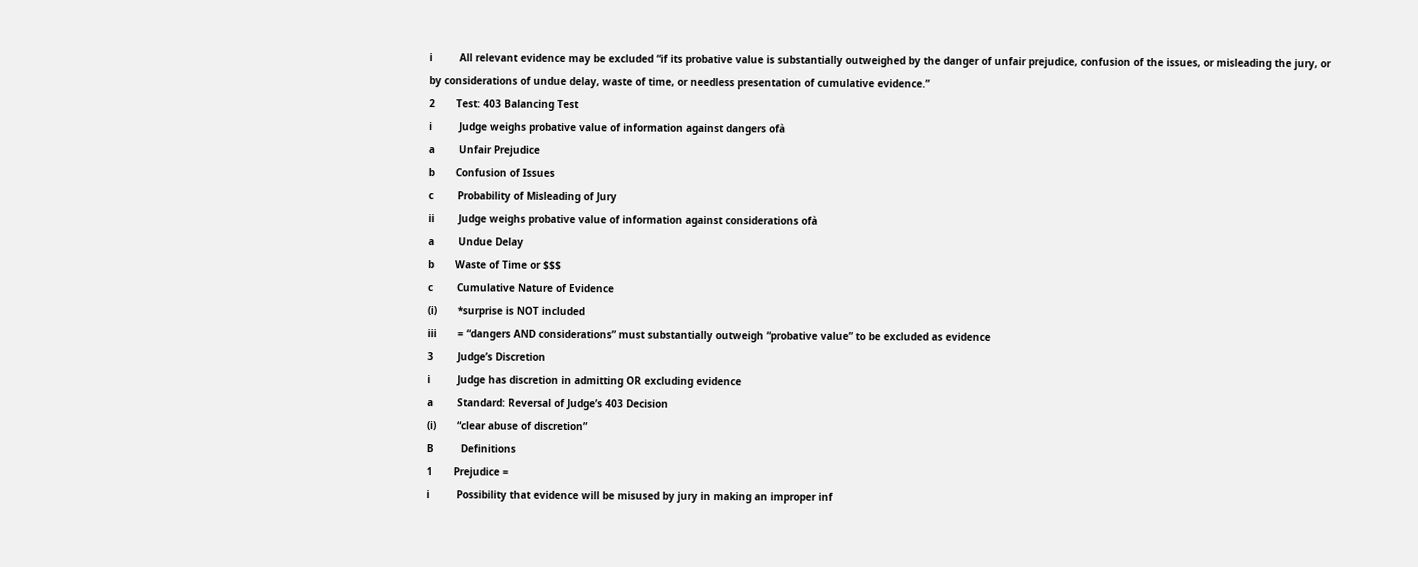i         All relevant evidence may be excluded “if its probative value is substantially outweighed by the danger of unfair prejudice, confusion of the issues, or misleading the jury, or by considerations of undue delay, waste of time, or needless presentation of cumulative evidence.”
2       Test: 403 Balancing Test
i         Judge weighs probative value of information against dangers ofà
a        Unfair Prejudice
b       Confusion of Issues
c        Probability of Misleading of Jury
ii        Judge weighs probative value of information against considerations ofà
a        Undue Delay
b       Waste of Time or $$$
c        Cumulative Nature of Evidence
(i)       *surprise is NOT included
iii       = “dangers AND considerations” must substantially outweigh “probative value” to be excluded as evidence
3        Judge’s Discretion
i         Judge has discretion in admitting OR excluding evidence
a        Standard: Reversal of Judge’s 403 Decision
(i)       “clear abuse of discretion”
B         Definitions
1       Prejudice =
i         Possibility that evidence will be misused by jury in making an improper inf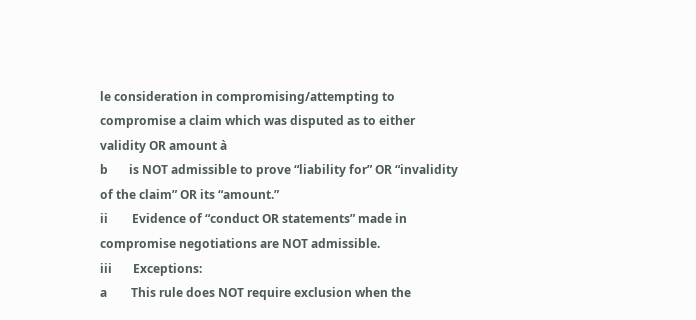le consideration in compromising/attempting to compromise a claim which was disputed as to either validity OR amount à
b       is NOT admissible to prove “liability for” OR “invalidity of the claim” OR its “amount.”
ii        Evidence of “conduct OR statements” made in compromise negotiations are NOT admissible.
iii       Exceptions:
a        This rule does NOT require exclusion when the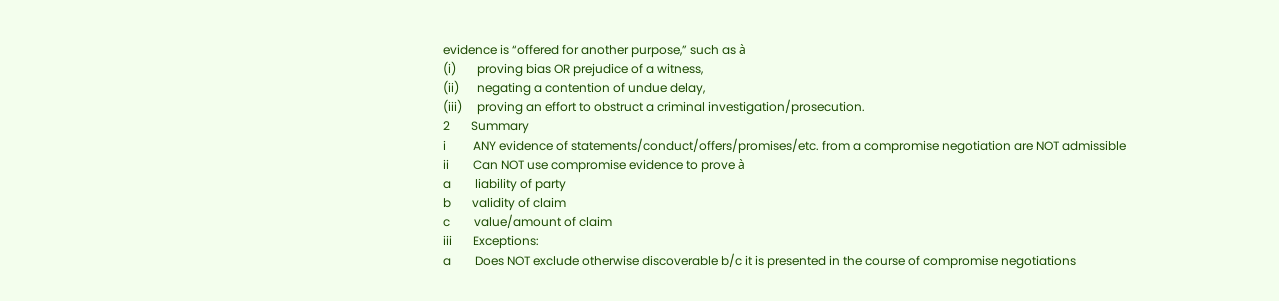evidence is “offered for another purpose,” such as à
(i)       proving bias OR prejudice of a witness,
(ii)      negating a contention of undue delay,
(iii)     proving an effort to obstruct a criminal investigation/prosecution.
2       Summary
i         ANY evidence of statements/conduct/offers/promises/etc. from a compromise negotiation are NOT admissible
ii        Can NOT use compromise evidence to prove à
a        liability of party
b       validity of claim
c        value/amount of claim
iii       Exceptions:
a        Does NOT exclude otherwise discoverable b/c it is presented in the course of compromise negotiations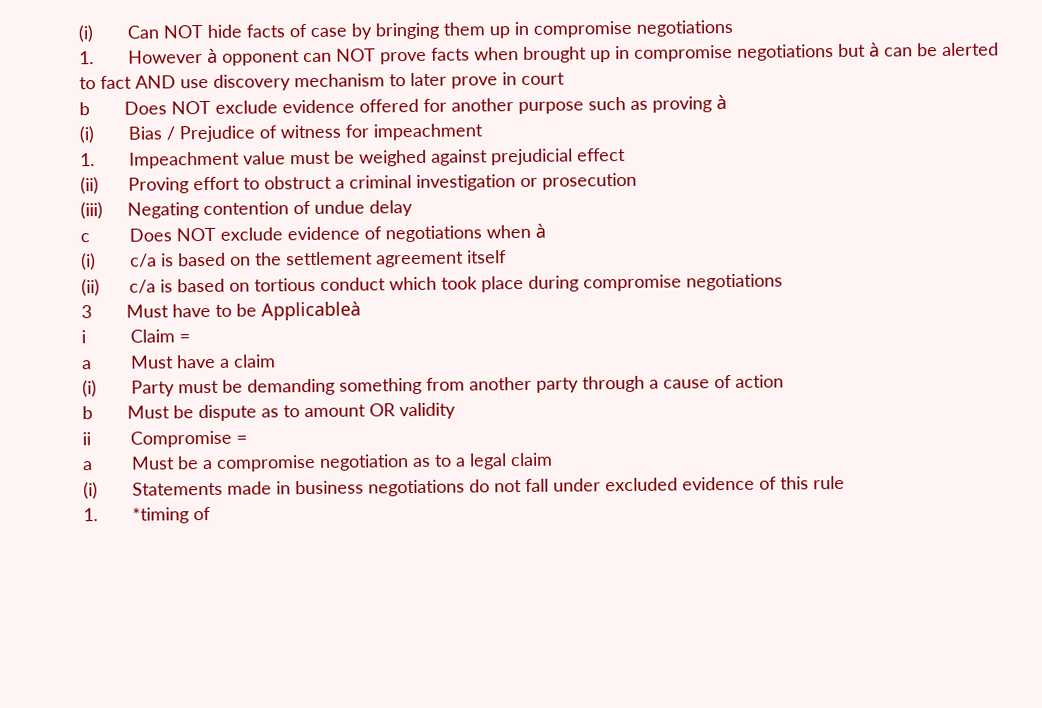(i)       Can NOT hide facts of case by bringing them up in compromise negotiations
1.       However à opponent can NOT prove facts when brought up in compromise negotiations but à can be alerted to fact AND use discovery mechanism to later prove in court
b       Does NOT exclude evidence offered for another purpose such as proving à
(i)       Bias / Prejudice of witness for impeachment
1.       Impeachment value must be weighed against prejudicial effect
(ii)      Proving effort to obstruct a criminal investigation or prosecution
(iii)     Negating contention of undue delay
c        Does NOT exclude evidence of negotiations when à
(i)       c/a is based on the settlement agreement itself
(ii)      c/a is based on tortious conduct which took place during compromise negotiations
3       Must have to be Applicableà
i         Claim =
a        Must have a claim
(i)       Party must be demanding something from another party through a cause of action
b       Must be dispute as to amount OR validity
ii        Compromise =
a        Must be a compromise negotiation as to a legal claim
(i)       Statements made in business negotiations do not fall under excluded evidence of this rule
1.       *timing of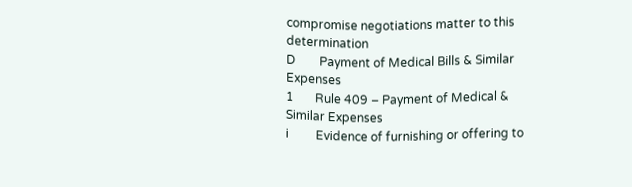compromise negotiations matter to this determination
D        Payment of Medical Bills & Similar Expenses
1       Rule 409 – Payment of Medical & Similar Expenses
i         Evidence of furnishing or offering to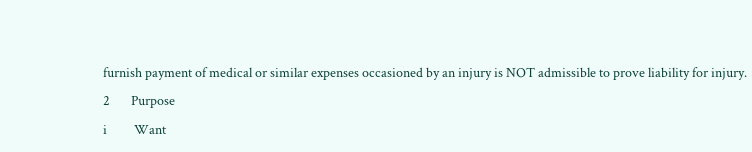furnish payment of medical or similar expenses occasioned by an injury is NOT admissible to prove liability for injury.
2       Purpose
i         Want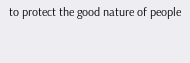to protect the good nature of people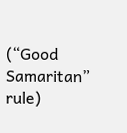(“Good Samaritan” rule)